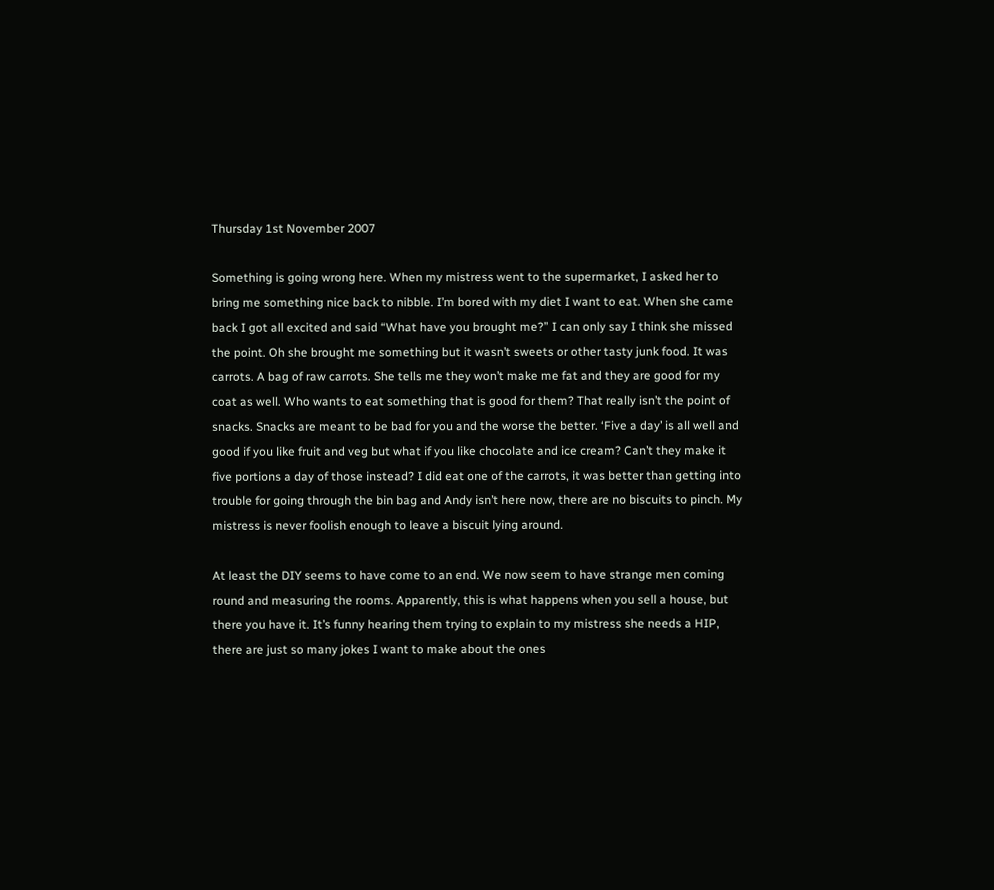Thursday 1st November 2007

Something is going wrong here. When my mistress went to the supermarket, I asked her to bring me something nice back to nibble. I’m bored with my diet I want to eat. When she came back I got all excited and said “What have you brought me?” I can only say I think she missed the point. Oh she brought me something but it wasn’t sweets or other tasty junk food. It was carrots. A bag of raw carrots. She tells me they won’t make me fat and they are good for my coat as well. Who wants to eat something that is good for them? That really isn’t the point of snacks. Snacks are meant to be bad for you and the worse the better. ‘Five a day’ is all well and good if you like fruit and veg but what if you like chocolate and ice cream? Can’t they make it five portions a day of those instead? I did eat one of the carrots, it was better than getting into trouble for going through the bin bag and Andy isn’t here now, there are no biscuits to pinch. My mistress is never foolish enough to leave a biscuit lying around.

At least the DIY seems to have come to an end. We now seem to have strange men coming round and measuring the rooms. Apparently, this is what happens when you sell a house, but there you have it. It’s funny hearing them trying to explain to my mistress she needs a HIP, there are just so many jokes I want to make about the ones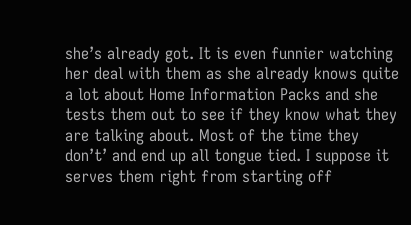she’s already got. It is even funnier watching her deal with them as she already knows quite a lot about Home Information Packs and she tests them out to see if they know what they are talking about. Most of the time they don’t’ and end up all tongue tied. I suppose it serves them right from starting off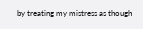by treating my mistress as though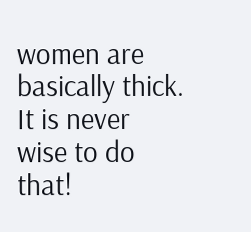women are basically thick. It is never wise to do that!